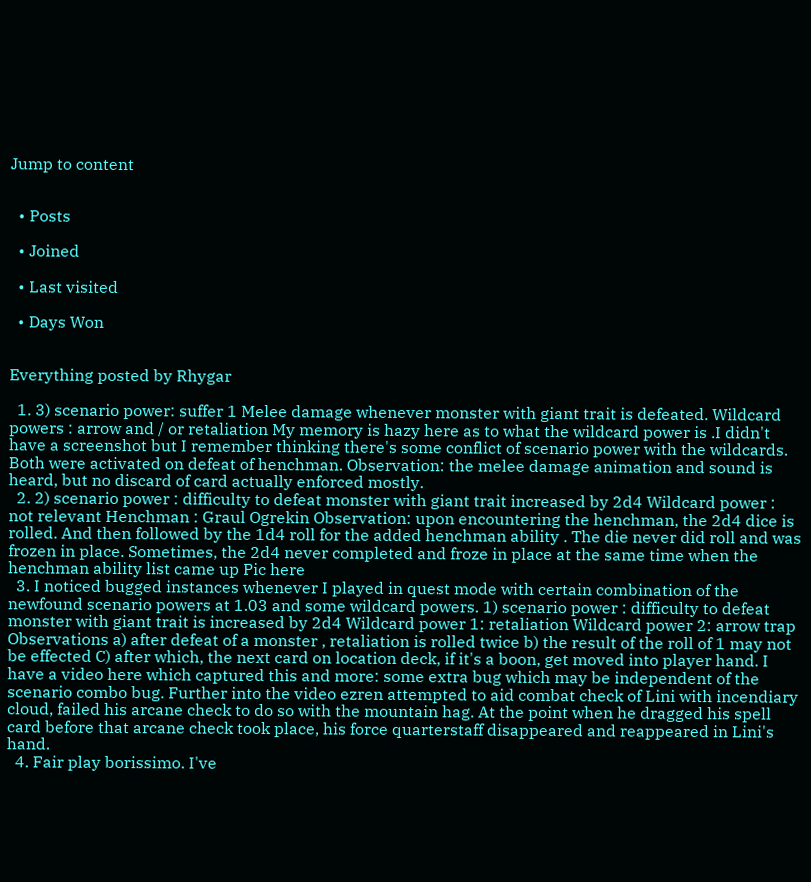Jump to content


  • Posts

  • Joined

  • Last visited

  • Days Won


Everything posted by Rhygar

  1. 3) scenario power: suffer 1 Melee damage whenever monster with giant trait is defeated. Wildcard powers : arrow and / or retaliation My memory is hazy here as to what the wildcard power is .I didn't have a screenshot but I remember thinking there's some conflict of scenario power with the wildcards. Both were activated on defeat of henchman. Observation: the melee damage animation and sound is heard, but no discard of card actually enforced mostly.
  2. 2) scenario power : difficulty to defeat monster with giant trait increased by 2d4 Wildcard power : not relevant Henchman : Graul Ogrekin Observation: upon encountering the henchman, the 2d4 dice is rolled. And then followed by the 1d4 roll for the added henchman ability . The die never did roll and was frozen in place. Sometimes, the 2d4 never completed and froze in place at the same time when the henchman ability list came up Pic here
  3. I noticed bugged instances whenever I played in quest mode with certain combination of the newfound scenario powers at 1.03 and some wildcard powers. 1) scenario power : difficulty to defeat monster with giant trait is increased by 2d4 Wildcard power 1: retaliation Wildcard power 2: arrow trap Observations a) after defeat of a monster , retaliation is rolled twice b) the result of the roll of 1 may not be effected C) after which, the next card on location deck, if it's a boon, get moved into player hand. I have a video here which captured this and more: some extra bug which may be independent of the scenario combo bug. Further into the video ezren attempted to aid combat check of Lini with incendiary cloud, failed his arcane check to do so with the mountain hag. At the point when he dragged his spell card before that arcane check took place, his force quarterstaff disappeared and reappeared in Lini's hand.
  4. Fair play borissimo. I've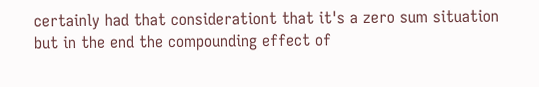certainly had that considerationt that it's a zero sum situation but in the end the compounding effect of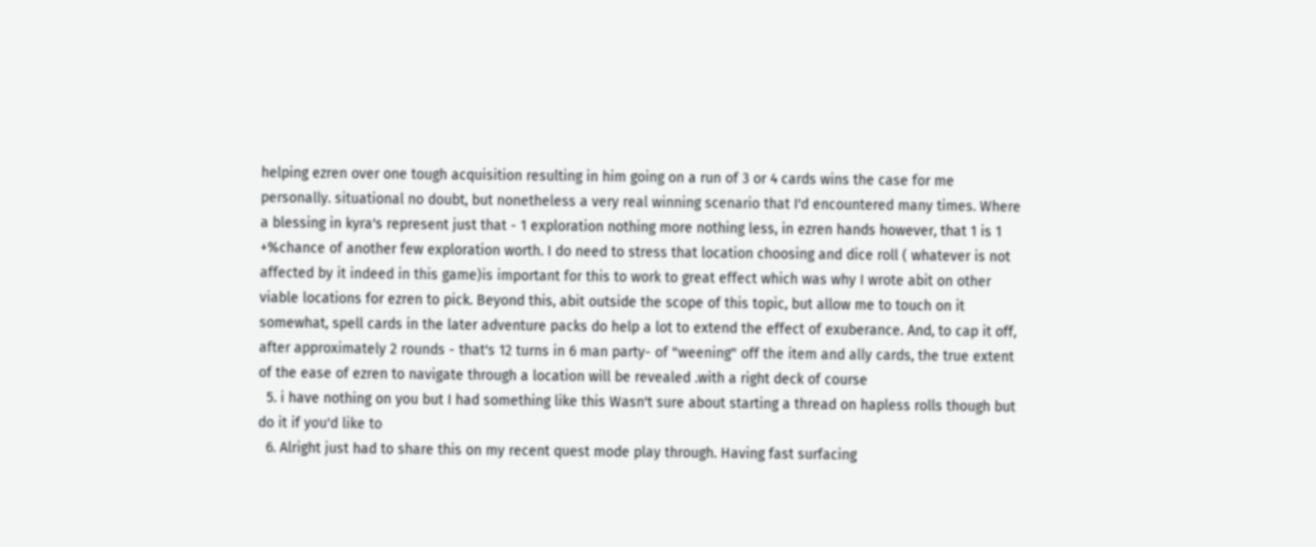helping ezren over one tough acquisition resulting in him going on a run of 3 or 4 cards wins the case for me personally. situational no doubt, but nonetheless a very real winning scenario that I'd encountered many times. Where a blessing in kyra's represent just that - 1 exploration nothing more nothing less, in ezren hands however, that 1 is 1 +%chance of another few exploration worth. I do need to stress that location choosing and dice roll ( whatever is not affected by it indeed in this game)is important for this to work to great effect which was why I wrote abit on other viable locations for ezren to pick. Beyond this, abit outside the scope of this topic, but allow me to touch on it somewhat, spell cards in the later adventure packs do help a lot to extend the effect of exuberance. And, to cap it off, after approximately 2 rounds - that's 12 turns in 6 man party- of "weening" off the item and ally cards, the true extent of the ease of ezren to navigate through a location will be revealed .with a right deck of course
  5. i have nothing on you but I had something like this Wasn't sure about starting a thread on hapless rolls though but do it if you'd like to
  6. Alright just had to share this on my recent quest mode play through. Having fast surfacing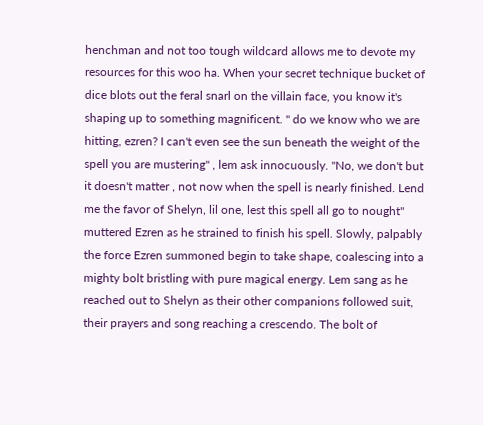henchman and not too tough wildcard allows me to devote my resources for this woo ha. When your secret technique bucket of dice blots out the feral snarl on the villain face, you know it's shaping up to something magnificent. " do we know who we are hitting, ezren? I can't even see the sun beneath the weight of the spell you are mustering" , lem ask innocuously. "No, we don't but it doesn't matter , not now when the spell is nearly finished. Lend me the favor of Shelyn, lil one, lest this spell all go to nought" muttered Ezren as he strained to finish his spell. Slowly, palpably the force Ezren summoned begin to take shape, coalescing into a mighty bolt bristling with pure magical energy. Lem sang as he reached out to Shelyn as their other companions followed suit, their prayers and song reaching a crescendo. The bolt of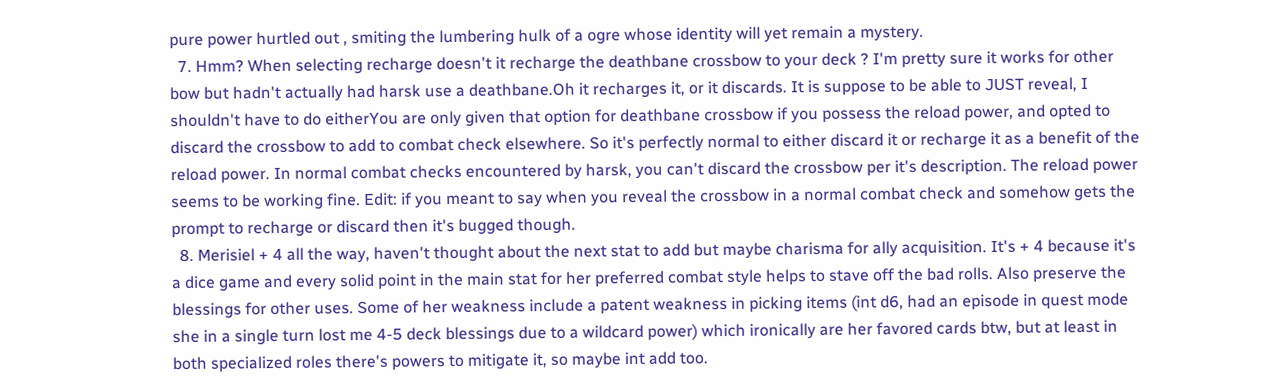pure power hurtled out , smiting the lumbering hulk of a ogre whose identity will yet remain a mystery.
  7. Hmm? When selecting recharge doesn't it recharge the deathbane crossbow to your deck ? I'm pretty sure it works for other bow but hadn't actually had harsk use a deathbane.Oh it recharges it, or it discards. It is suppose to be able to JUST reveal, I shouldn't have to do eitherYou are only given that option for deathbane crossbow if you possess the reload power, and opted to discard the crossbow to add to combat check elsewhere. So it's perfectly normal to either discard it or recharge it as a benefit of the reload power. In normal combat checks encountered by harsk, you can't discard the crossbow per it's description. The reload power seems to be working fine. Edit: if you meant to say when you reveal the crossbow in a normal combat check and somehow gets the prompt to recharge or discard then it's bugged though.
  8. Merisiel + 4 all the way, haven't thought about the next stat to add but maybe charisma for ally acquisition. It's + 4 because it's a dice game and every solid point in the main stat for her preferred combat style helps to stave off the bad rolls. Also preserve the blessings for other uses. Some of her weakness include a patent weakness in picking items (int d6, had an episode in quest mode she in a single turn lost me 4-5 deck blessings due to a wildcard power) which ironically are her favored cards btw, but at least in both specialized roles there's powers to mitigate it, so maybe int add too.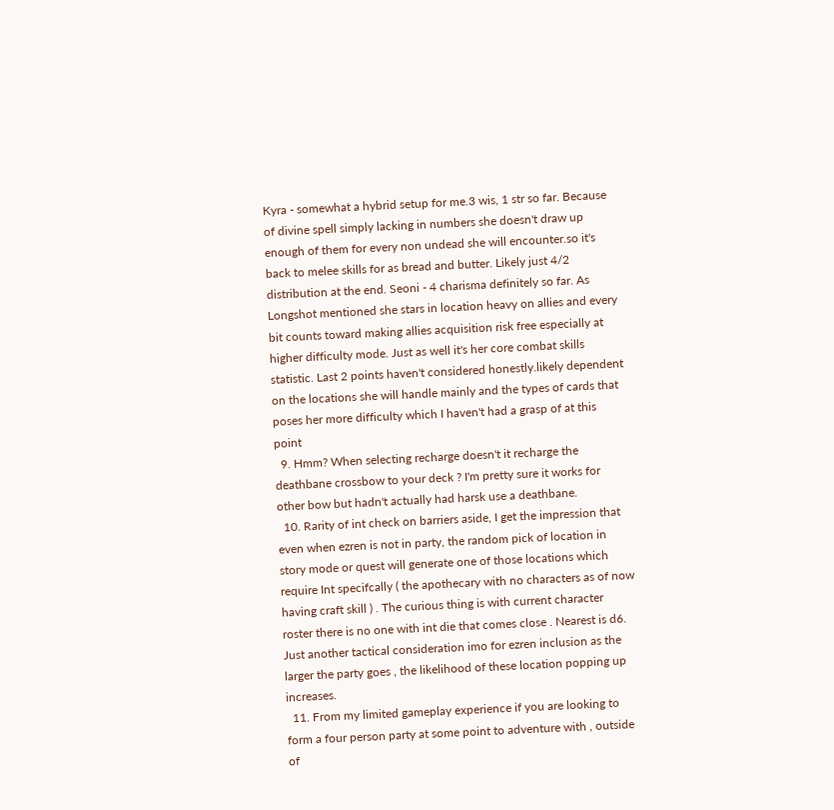Kyra - somewhat a hybrid setup for me.3 wis, 1 str so far. Because of divine spell simply lacking in numbers she doesn't draw up enough of them for every non undead she will encounter.so it's back to melee skills for as bread and butter. Likely just 4/2 distribution at the end. Seoni - 4 charisma definitely so far. As Longshot mentioned she stars in location heavy on allies and every bit counts toward making allies acquisition risk free especially at higher difficulty mode. Just as well it's her core combat skills statistic. Last 2 points haven't considered honestly.likely dependent on the locations she will handle mainly and the types of cards that poses her more difficulty which I haven't had a grasp of at this point
  9. Hmm? When selecting recharge doesn't it recharge the deathbane crossbow to your deck ? I'm pretty sure it works for other bow but hadn't actually had harsk use a deathbane.
  10. Rarity of int check on barriers aside, I get the impression that even when ezren is not in party, the random pick of location in story mode or quest will generate one of those locations which require Int specifcally ( the apothecary with no characters as of now having craft skill ) . The curious thing is with current character roster there is no one with int die that comes close . Nearest is d6. Just another tactical consideration imo for ezren inclusion as the larger the party goes , the likelihood of these location popping up increases.
  11. From my limited gameplay experience if you are looking to form a four person party at some point to adventure with , outside of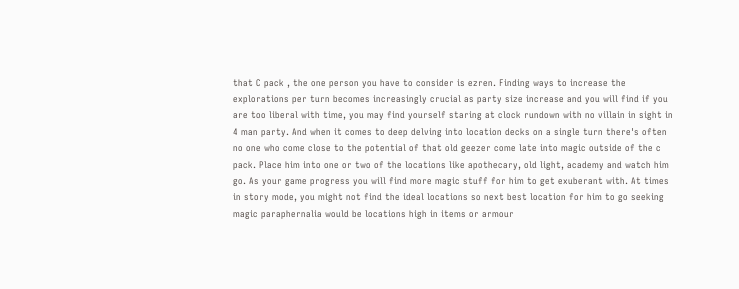that C pack , the one person you have to consider is ezren. Finding ways to increase the explorations per turn becomes increasingly crucial as party size increase and you will find if you are too liberal with time, you may find yourself staring at clock rundown with no villain in sight in 4 man party. And when it comes to deep delving into location decks on a single turn there's often no one who come close to the potential of that old geezer come late into magic outside of the c pack. Place him into one or two of the locations like apothecary, old light, academy and watch him go. As your game progress you will find more magic stuff for him to get exuberant with. At times in story mode, you might not find the ideal locations so next best location for him to go seeking magic paraphernalia would be locations high in items or armour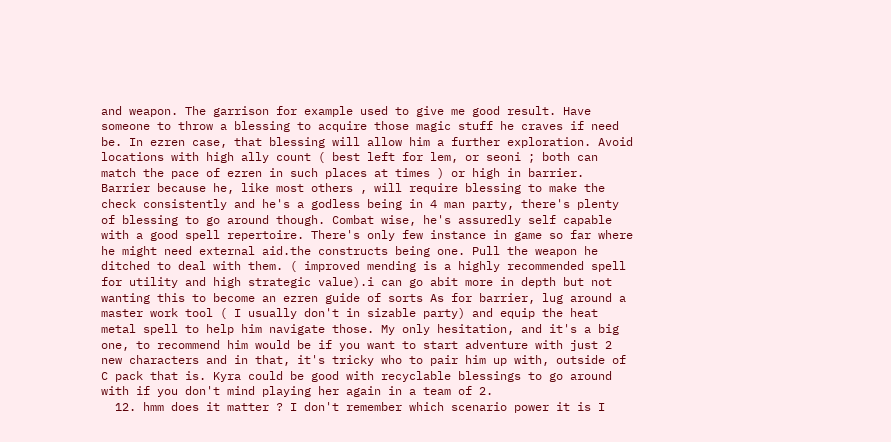and weapon. The garrison for example used to give me good result. Have someone to throw a blessing to acquire those magic stuff he craves if need be. In ezren case, that blessing will allow him a further exploration. Avoid locations with high ally count ( best left for lem, or seoni ; both can match the pace of ezren in such places at times ) or high in barrier. Barrier because he, like most others , will require blessing to make the check consistently and he's a godless being in 4 man party, there's plenty of blessing to go around though. Combat wise, he's assuredly self capable with a good spell repertoire. There's only few instance in game so far where he might need external aid.the constructs being one. Pull the weapon he ditched to deal with them. ( improved mending is a highly recommended spell for utility and high strategic value).i can go abit more in depth but not wanting this to become an ezren guide of sorts As for barrier, lug around a master work tool ( I usually don't in sizable party) and equip the heat metal spell to help him navigate those. My only hesitation, and it's a big one, to recommend him would be if you want to start adventure with just 2 new characters and in that, it's tricky who to pair him up with, outside of C pack that is. Kyra could be good with recyclable blessings to go around with if you don't mind playing her again in a team of 2.
  12. hmm does it matter ? I don't remember which scenario power it is I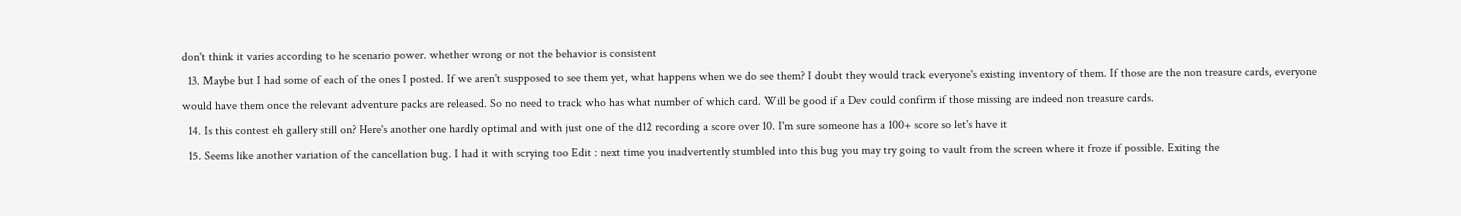don't think it varies according to he scenario power. whether wrong or not the behavior is consistent
  13. Maybe but I had some of each of the ones I posted. If we aren't suspposed to see them yet, what happens when we do see them? I doubt they would track everyone's existing inventory of them. If those are the non treasure cards, everyone would have them once the relevant adventure packs are released. So no need to track who has what number of which card. Will be good if a Dev could confirm if those missing are indeed non treasure cards.
  14. Is this contest eh gallery still on? Here's another one hardly optimal and with just one of the d12 recording a score over 10. I'm sure someone has a 100+ score so let's have it
  15. Seems like another variation of the cancellation bug. I had it with scrying too Edit : next time you inadvertently stumbled into this bug you may try going to vault from the screen where it froze if possible. Exiting the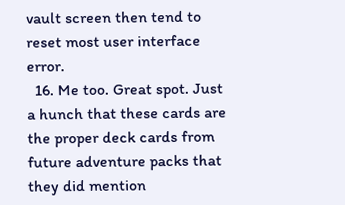vault screen then tend to reset most user interface error.
  16. Me too. Great spot. Just a hunch that these cards are the proper deck cards from future adventure packs that they did mention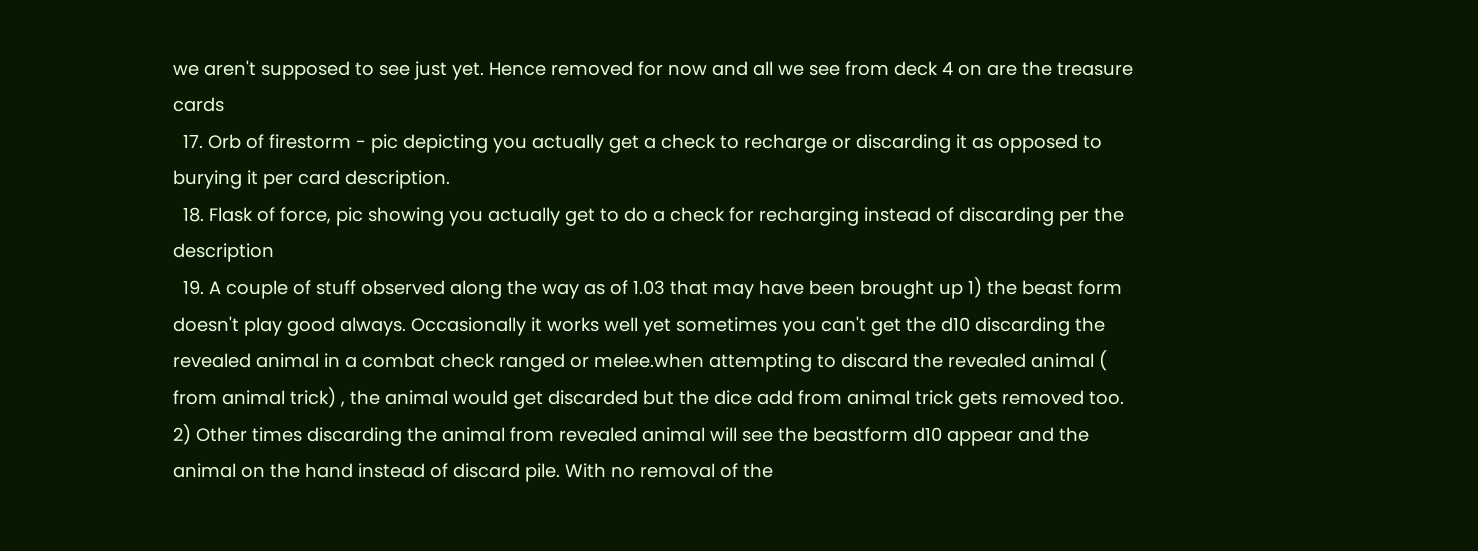we aren't supposed to see just yet. Hence removed for now and all we see from deck 4 on are the treasure cards
  17. Orb of firestorm - pic depicting you actually get a check to recharge or discarding it as opposed to burying it per card description.
  18. Flask of force, pic showing you actually get to do a check for recharging instead of discarding per the description
  19. A couple of stuff observed along the way as of 1.03 that may have been brought up 1) the beast form doesn't play good always. Occasionally it works well yet sometimes you can't get the d10 discarding the revealed animal in a combat check ranged or melee.when attempting to discard the revealed animal ( from animal trick) , the animal would get discarded but the dice add from animal trick gets removed too. 2) Other times discarding the animal from revealed animal will see the beastform d10 appear and the animal on the hand instead of discard pile. With no removal of the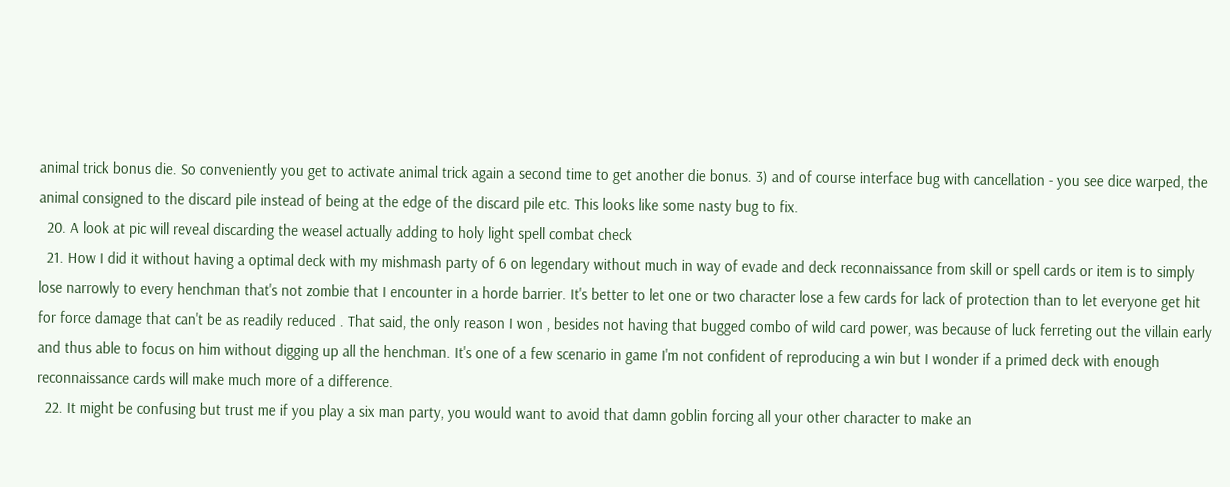animal trick bonus die. So conveniently you get to activate animal trick again a second time to get another die bonus. 3) and of course interface bug with cancellation - you see dice warped, the animal consigned to the discard pile instead of being at the edge of the discard pile etc. This looks like some nasty bug to fix.
  20. A look at pic will reveal discarding the weasel actually adding to holy light spell combat check
  21. How I did it without having a optimal deck with my mishmash party of 6 on legendary without much in way of evade and deck reconnaissance from skill or spell cards or item is to simply lose narrowly to every henchman that's not zombie that I encounter in a horde barrier. It's better to let one or two character lose a few cards for lack of protection than to let everyone get hit for force damage that can't be as readily reduced . That said, the only reason I won , besides not having that bugged combo of wild card power, was because of luck ferreting out the villain early and thus able to focus on him without digging up all the henchman. It's one of a few scenario in game I'm not confident of reproducing a win but I wonder if a primed deck with enough reconnaissance cards will make much more of a difference.
  22. It might be confusing but trust me if you play a six man party, you would want to avoid that damn goblin forcing all your other character to make an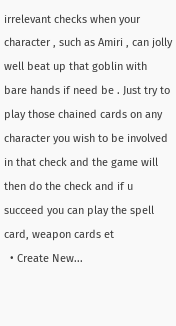irrelevant checks when your character , such as Amiri , can jolly well beat up that goblin with bare hands if need be . Just try to play those chained cards on any character you wish to be involved in that check and the game will then do the check and if u succeed you can play the spell card, weapon cards et
  • Create New...